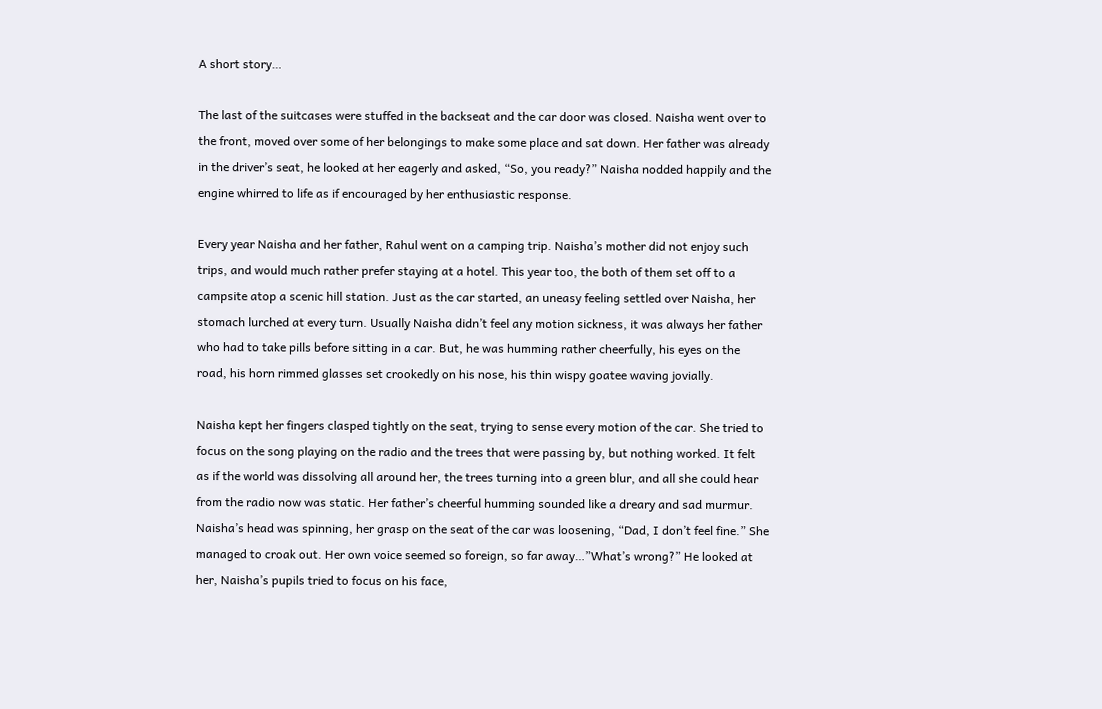A short story…

The last of the suitcases were stuffed in the backseat and the car door was closed. Naisha went over to the front, moved over some of her belongings to make some place and sat down. Her father was already in the driver’s seat, he looked at her eagerly and asked, “So, you ready?” Naisha nodded happily and the engine whirred to life as if encouraged by her enthusiastic response.

Every year Naisha and her father, Rahul went on a camping trip. Naisha’s mother did not enjoy such trips, and would much rather prefer staying at a hotel. This year too, the both of them set off to a campsite atop a scenic hill station. Just as the car started, an uneasy feeling settled over Naisha, her stomach lurched at every turn. Usually Naisha didn’t feel any motion sickness, it was always her father who had to take pills before sitting in a car. But, he was humming rather cheerfully, his eyes on the road, his horn rimmed glasses set crookedly on his nose, his thin wispy goatee waving jovially.

Naisha kept her fingers clasped tightly on the seat, trying to sense every motion of the car. She tried to focus on the song playing on the radio and the trees that were passing by, but nothing worked. It felt as if the world was dissolving all around her, the trees turning into a green blur, and all she could hear from the radio now was static. Her father’s cheerful humming sounded like a dreary and sad murmur. Naisha’s head was spinning, her grasp on the seat of the car was loosening, “Dad, I don’t feel fine.” She managed to croak out. Her own voice seemed so foreign, so far away…”What’s wrong?” He looked at her, Naisha’s pupils tried to focus on his face,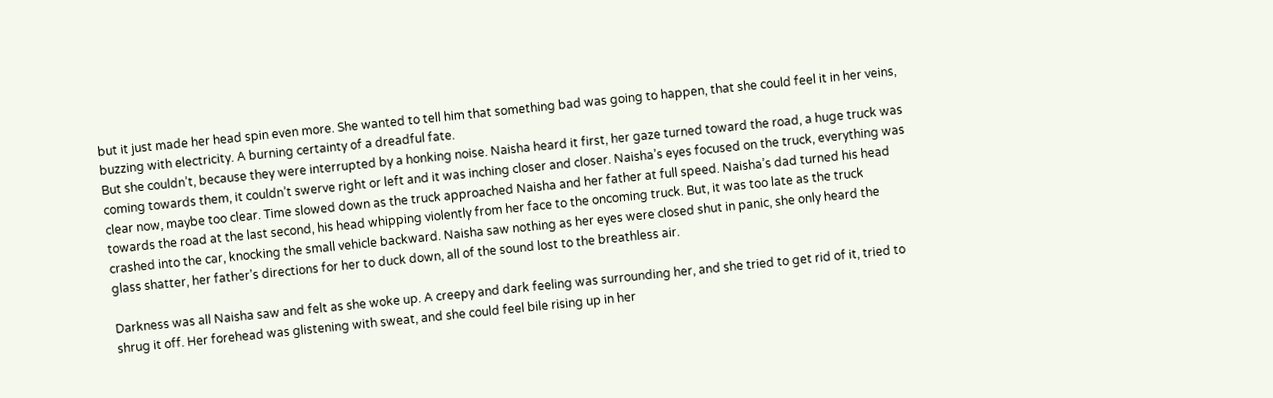but it just made her head spin even more. She wanted to tell him that something bad was going to happen, that she could feel it in her veins, buzzing with electricity. A burning certainty of a dreadful fate.
But she couldn’t, because they were interrupted by a honking noise. Naisha heard it first, her gaze turned toward the road, a huge truck was coming towards them, it couldn’t swerve right or left and it was inching closer and closer. Naisha’s eyes focused on the truck, everything was clear now, maybe too clear. Time slowed down as the truck approached Naisha and her father at full speed. Naisha’s dad turned his head towards the road at the last second, his head whipping violently from her face to the oncoming truck. But, it was too late as the truck crashed into the car, knocking the small vehicle backward. Naisha saw nothing as her eyes were closed shut in panic, she only heard the glass shatter, her father’s directions for her to duck down, all of the sound lost to the breathless air.

Darkness was all Naisha saw and felt as she woke up. A creepy and dark feeling was surrounding her, and she tried to get rid of it, tried to shrug it off. Her forehead was glistening with sweat, and she could feel bile rising up in her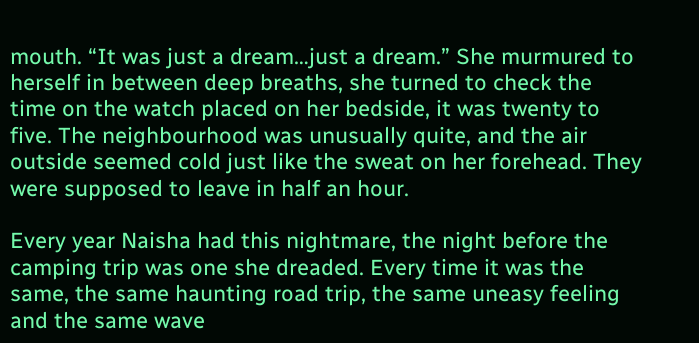mouth. “It was just a dream…just a dream.” She murmured to herself in between deep breaths, she turned to check the time on the watch placed on her bedside, it was twenty to five. The neighbourhood was unusually quite, and the air outside seemed cold just like the sweat on her forehead. They were supposed to leave in half an hour.

Every year Naisha had this nightmare, the night before the camping trip was one she dreaded. Every time it was the same, the same haunting road trip, the same uneasy feeling and the same wave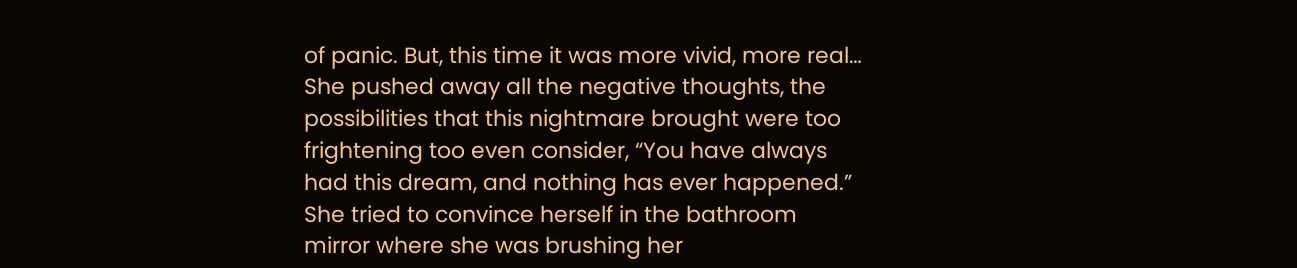of panic. But, this time it was more vivid, more real… She pushed away all the negative thoughts, the possibilities that this nightmare brought were too frightening too even consider, “You have always had this dream, and nothing has ever happened.” She tried to convince herself in the bathroom mirror where she was brushing her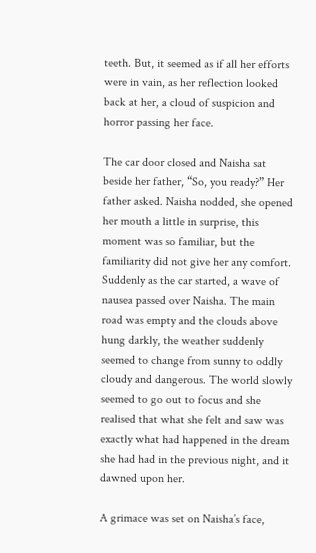teeth. But, it seemed as if all her efforts were in vain, as her reflection looked back at her, a cloud of suspicion and horror passing her face.

The car door closed and Naisha sat beside her father, “So, you ready?” Her father asked. Naisha nodded, she opened her mouth a little in surprise, this moment was so familiar, but the familiarity did not give her any comfort. Suddenly as the car started, a wave of nausea passed over Naisha. The main road was empty and the clouds above hung darkly, the weather suddenly seemed to change from sunny to oddly cloudy and dangerous. The world slowly seemed to go out to focus and she realised that what she felt and saw was exactly what had happened in the dream she had had in the previous night, and it dawned upon her.

A grimace was set on Naisha’s face,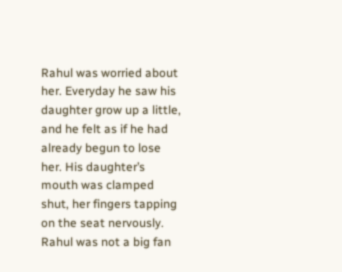Rahul was worried about her. Everyday he saw his daughter grow up a little, and he felt as if he had already begun to lose her. His daughter’s mouth was clamped shut, her fingers tapping on the seat nervously. Rahul was not a big fan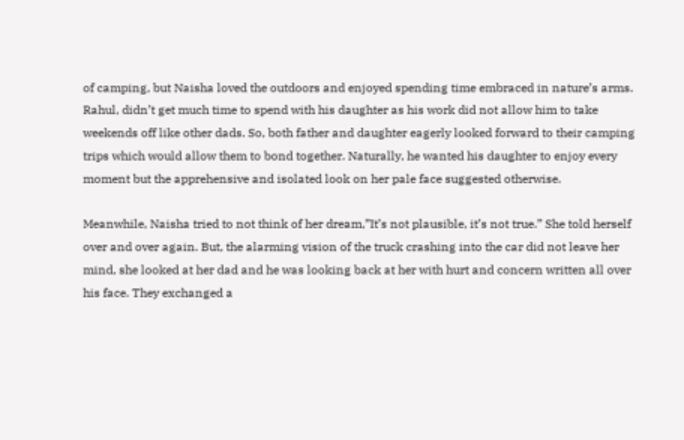of camping, but Naisha loved the outdoors and enjoyed spending time embraced in nature’s arms. Rahul, didn’t get much time to spend with his daughter as his work did not allow him to take weekends off like other dads. So, both father and daughter eagerly looked forward to their camping trips which would allow them to bond together. Naturally, he wanted his daughter to enjoy every moment but the apprehensive and isolated look on her pale face suggested otherwise.

Meanwhile, Naisha tried to not think of her dream,”It’s not plausible, it’s not true.” She told herself over and over again. But, the alarming vision of the truck crashing into the car did not leave her mind, she looked at her dad and he was looking back at her with hurt and concern written all over his face. They exchanged a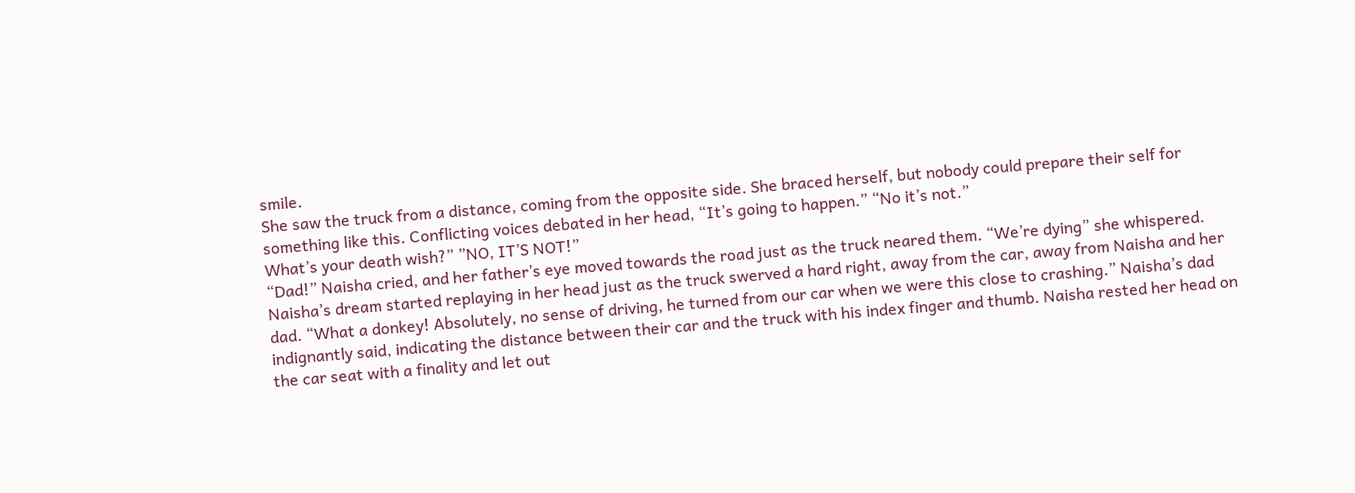smile.
She saw the truck from a distance, coming from the opposite side. She braced herself, but nobody could prepare their self for something like this. Conflicting voices debated in her head, “It’s going to happen.” “No it’s not.”
What’s your death wish?” ”NO, IT’S NOT!”
“Dad!” Naisha cried, and her father’s eye moved towards the road just as the truck neared them. “We’re dying” she whispered. Naisha’s dream started replaying in her head just as the truck swerved a hard right, away from the car, away from Naisha and her dad. “What a donkey! Absolutely, no sense of driving, he turned from our car when we were this close to crashing.” Naisha’s dad indignantly said, indicating the distance between their car and the truck with his index finger and thumb. Naisha rested her head on the car seat with a finality and let out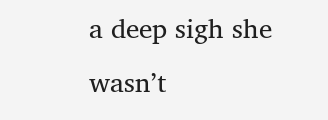a deep sigh she wasn’t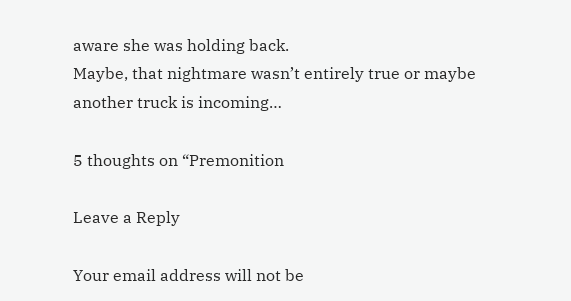aware she was holding back.
Maybe, that nightmare wasn’t entirely true or maybe another truck is incoming…

5 thoughts on “Premonition

Leave a Reply

Your email address will not be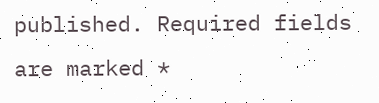published. Required fields are marked *